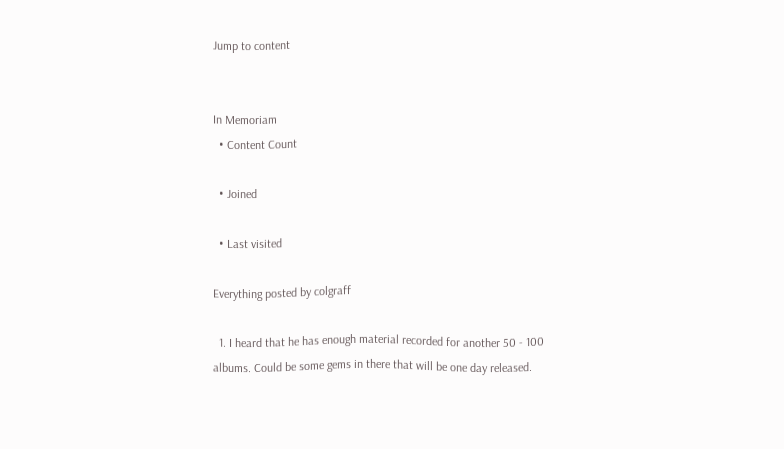Jump to content


In Memoriam
  • Content Count

  • Joined

  • Last visited

Everything posted by colgraff

  1. I heard that he has enough material recorded for another 50 - 100 albums. Could be some gems in there that will be one day released.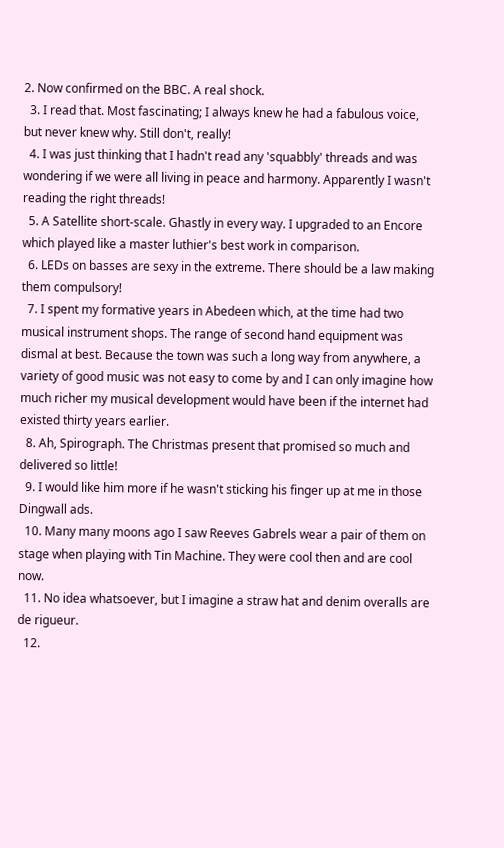2. Now confirmed on the BBC. A real shock.
  3. I read that. Most fascinating; I always knew he had a fabulous voice, but never knew why. Still don't, really!
  4. I was just thinking that I hadn't read any 'squabbly' threads and was wondering if we were all living in peace and harmony. Apparently I wasn't reading the right threads!
  5. A Satellite short-scale. Ghastly in every way. I upgraded to an Encore which played like a master luthier's best work in comparison.
  6. LEDs on basses are sexy in the extreme. There should be a law making them compulsory!
  7. I spent my formative years in Abedeen which, at the time had two musical instrument shops. The range of second hand equipment was dismal at best. Because the town was such a long way from anywhere, a variety of good music was not easy to come by and I can only imagine how much richer my musical development would have been if the internet had existed thirty years earlier.
  8. Ah, Spirograph. The Christmas present that promised so much and delivered so little!
  9. I would like him more if he wasn't sticking his finger up at me in those Dingwall ads.
  10. Many many moons ago I saw Reeves Gabrels wear a pair of them on stage when playing with Tin Machine. They were cool then and are cool now.
  11. No idea whatsoever, but I imagine a straw hat and denim overalls are de rigueur.
  12.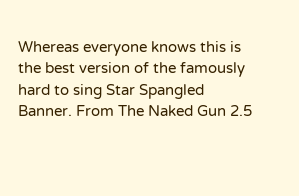Whereas everyone knows this is the best version of the famously hard to sing Star Spangled Banner. From The Naked Gun 2.5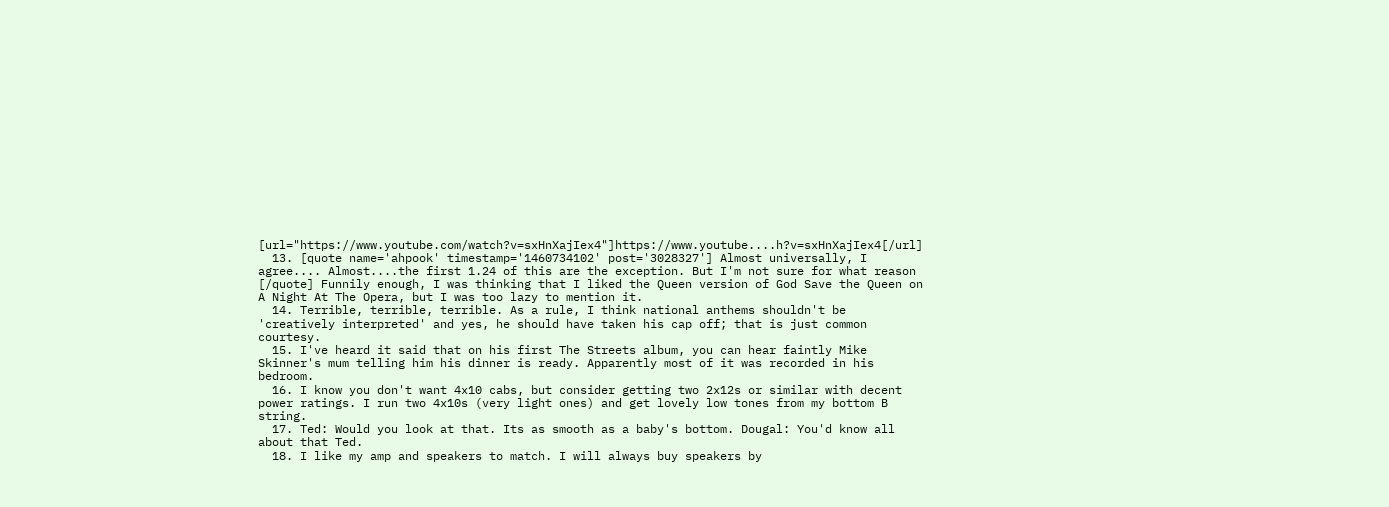[url="https://www.youtube.com/watch?v=sxHnXajIex4"]https://www.youtube....h?v=sxHnXajIex4[/url]
  13. [quote name='ahpook' timestamp='1460734102' post='3028327'] Almost universally, I agree.... Almost....the first 1.24 of this are the exception. But I'm not sure for what reason [/quote] Funnily enough, I was thinking that I liked the Queen version of God Save the Queen on A Night At The Opera, but I was too lazy to mention it.
  14. Terrible, terrible, terrible. As a rule, I think national anthems shouldn't be 'creatively interpreted' and yes, he should have taken his cap off; that is just common courtesy.
  15. I've heard it said that on his first The Streets album, you can hear faintly Mike Skinner's mum telling him his dinner is ready. Apparently most of it was recorded in his bedroom.
  16. I know you don't want 4x10 cabs, but consider getting two 2x12s or similar with decent power ratings. I run two 4x10s (very light ones) and get lovely low tones from my bottom B string.
  17. Ted: Would you look at that. Its as smooth as a baby's bottom. Dougal: You'd know all about that Ted.
  18. I like my amp and speakers to match. I will always buy speakers by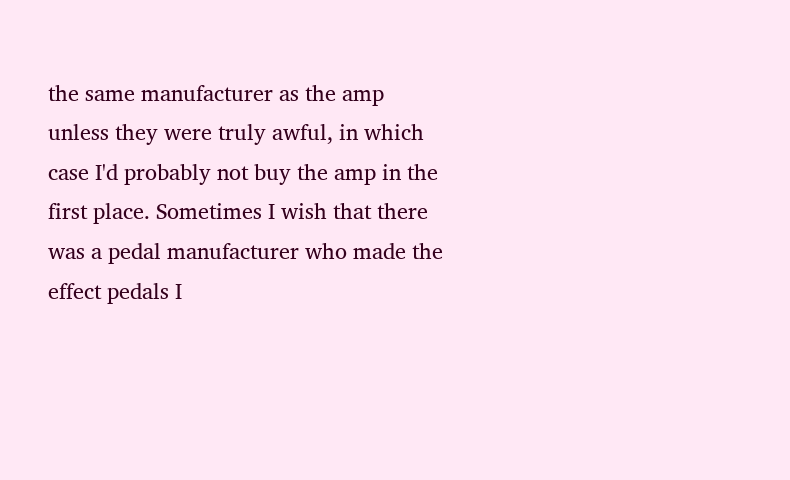the same manufacturer as the amp unless they were truly awful, in which case I'd probably not buy the amp in the first place. Sometimes I wish that there was a pedal manufacturer who made the effect pedals I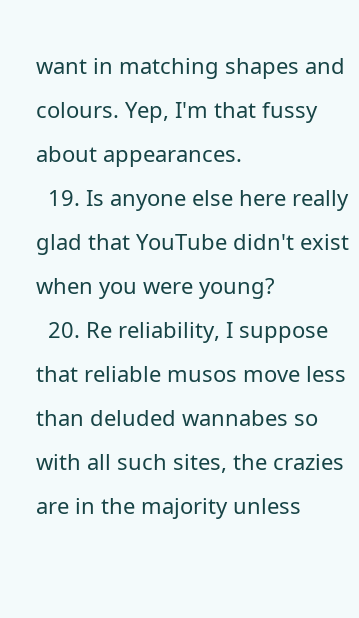want in matching shapes and colours. Yep, I'm that fussy about appearances.
  19. Is anyone else here really glad that YouTube didn't exist when you were young?
  20. Re reliability, I suppose that reliable musos move less than deluded wannabes so with all such sites, the crazies are in the majority unless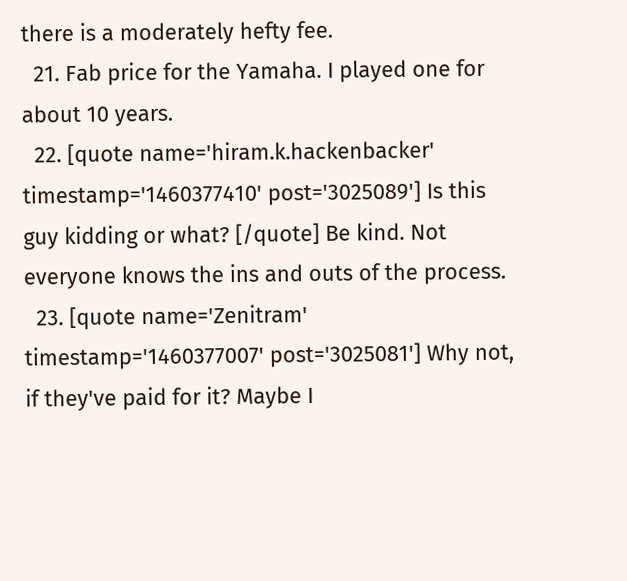there is a moderately hefty fee.
  21. Fab price for the Yamaha. I played one for about 10 years.
  22. [quote name='hiram.k.hackenbacker' timestamp='1460377410' post='3025089'] Is this guy kidding or what? [/quote] Be kind. Not everyone knows the ins and outs of the process.
  23. [quote name='Zenitram' timestamp='1460377007' post='3025081'] Why not, if they've paid for it? Maybe I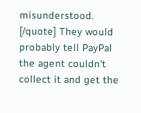misunderstood. [/quote] They would probably tell PayPal the agent couldn't collect it and get the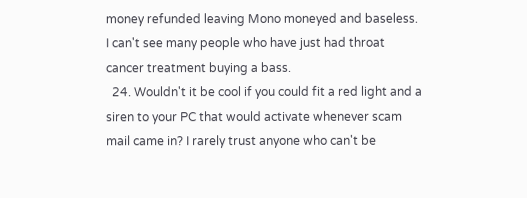money refunded leaving Mono moneyed and baseless. I can't see many people who have just had throat cancer treatment buying a bass.
  24. Wouldn't it be cool if you could fit a red light and a siren to your PC that would activate whenever scam mail came in? I rarely trust anyone who can't be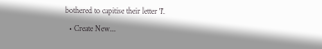bothered to capitise their letter 'I'.
  • Create New...